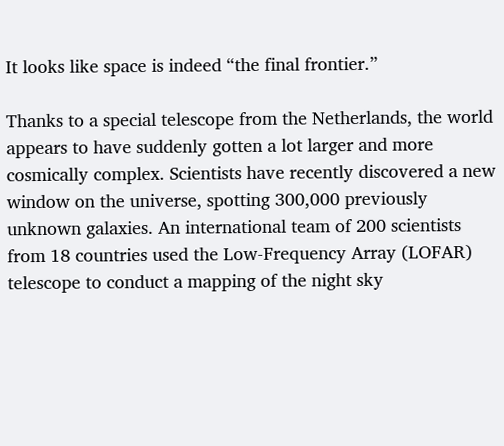It looks like space is indeed “the final frontier.”

Thanks to a special telescope from the Netherlands, the world appears to have suddenly gotten a lot larger and more cosmically complex. Scientists have recently discovered a new window on the universe, spotting 300,000 previously unknown galaxies. An international team of 200 scientists from 18 countries used the Low-Frequency Array (LOFAR) telescope to conduct a mapping of the night sky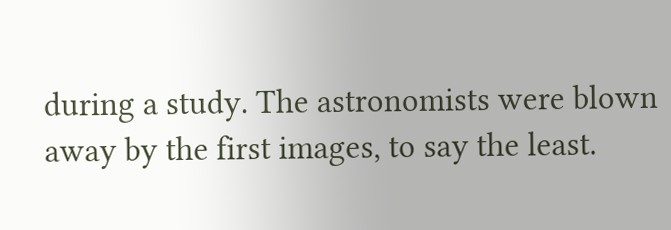during a study. The astronomists were blown away by the first images, to say the least.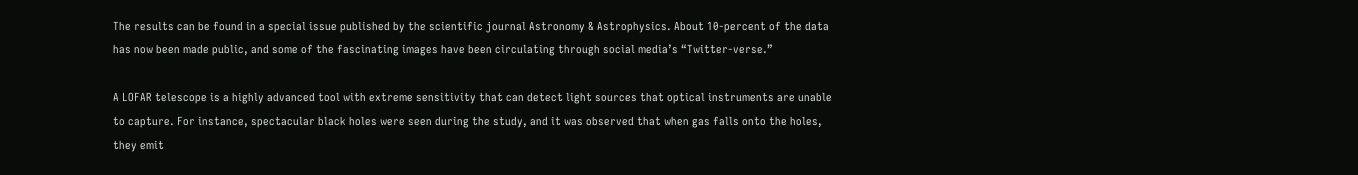The results can be found in a special issue published by the scientific journal Astronomy & Astrophysics. About 10-percent of the data has now been made public, and some of the fascinating images have been circulating through social media’s “Twitter-verse.”

A LOFAR telescope is a highly advanced tool with extreme sensitivity that can detect light sources that optical instruments are unable to capture. For instance, spectacular black holes were seen during the study, and it was observed that when gas falls onto the holes, they emit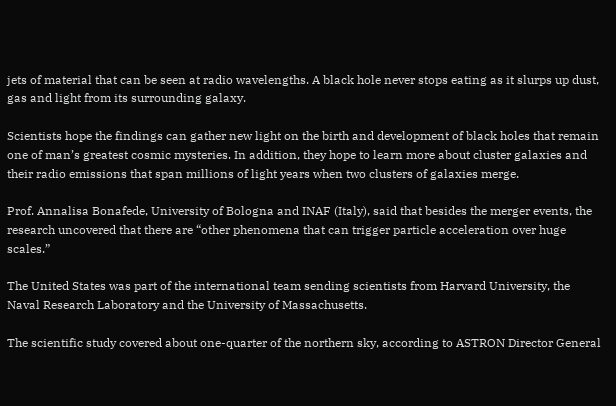jets of material that can be seen at radio wavelengths. A black hole never stops eating as it slurps up dust, gas and light from its surrounding galaxy.

Scientists hope the findings can gather new light on the birth and development of black holes that remain one of man’s greatest cosmic mysteries. In addition, they hope to learn more about cluster galaxies and their radio emissions that span millions of light years when two clusters of galaxies merge.

Prof. Annalisa Bonafede, University of Bologna and INAF (Italy), said that besides the merger events, the research uncovered that there are “other phenomena that can trigger particle acceleration over huge scales.”

The United States was part of the international team sending scientists from Harvard University, the Naval Research Laboratory and the University of Massachusetts.

The scientific study covered about one-quarter of the northern sky, according to ASTRON Director General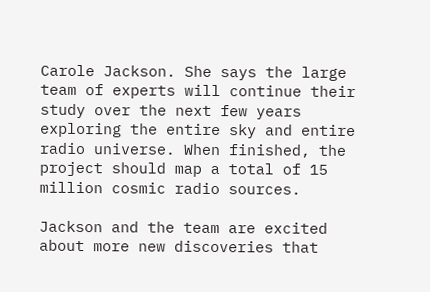Carole Jackson. She says the large team of experts will continue their study over the next few years exploring the entire sky and entire radio universe. When finished, the project should map a total of 15 million cosmic radio sources.

Jackson and the team are excited about more new discoveries that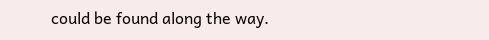could be found along the way.